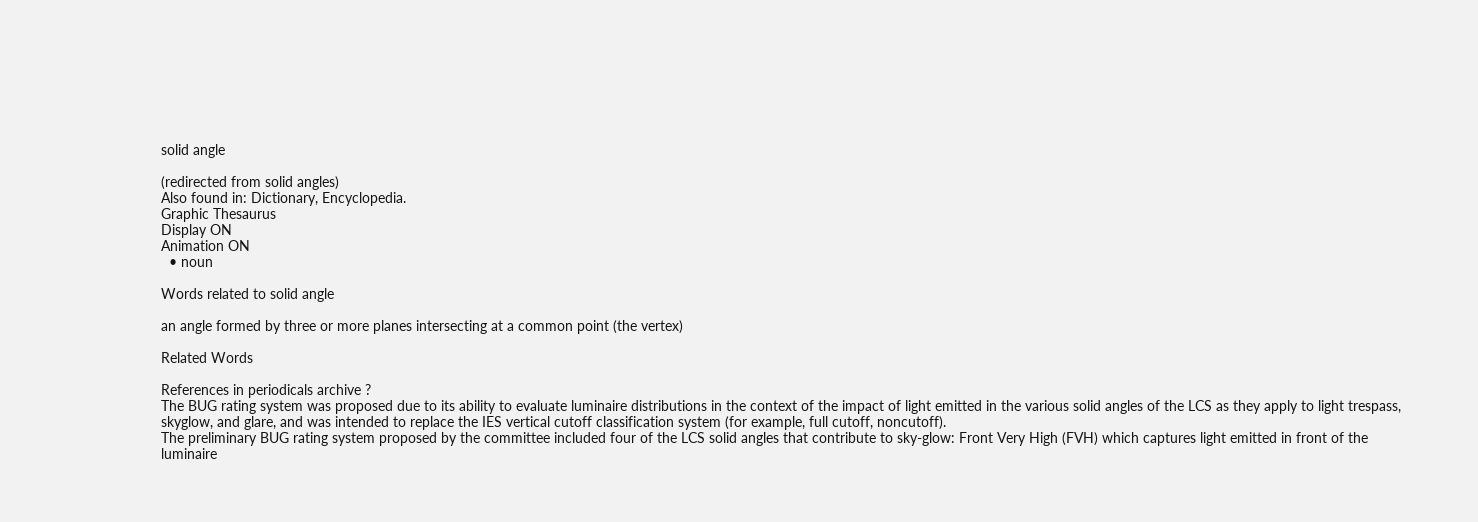solid angle

(redirected from solid angles)
Also found in: Dictionary, Encyclopedia.
Graphic Thesaurus
Display ON
Animation ON
  • noun

Words related to solid angle

an angle formed by three or more planes intersecting at a common point (the vertex)

Related Words

References in periodicals archive ?
The BUG rating system was proposed due to its ability to evaluate luminaire distributions in the context of the impact of light emitted in the various solid angles of the LCS as they apply to light trespass, skyglow, and glare, and was intended to replace the IES vertical cutoff classification system (for example, full cutoff, noncutoff).
The preliminary BUG rating system proposed by the committee included four of the LCS solid angles that contribute to sky-glow: Front Very High (FVH) which captures light emitted in front of the luminaire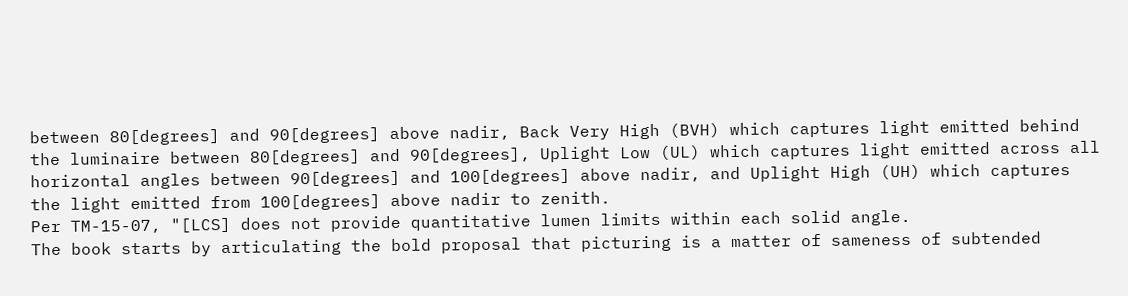between 80[degrees] and 90[degrees] above nadir, Back Very High (BVH) which captures light emitted behind the luminaire between 80[degrees] and 90[degrees], Uplight Low (UL) which captures light emitted across all horizontal angles between 90[degrees] and 100[degrees] above nadir, and Uplight High (UH) which captures the light emitted from 100[degrees] above nadir to zenith.
Per TM-15-07, "[LCS] does not provide quantitative lumen limits within each solid angle.
The book starts by articulating the bold proposal that picturing is a matter of sameness of subtended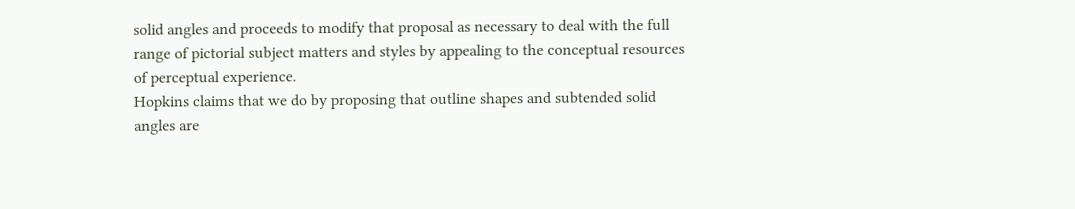solid angles and proceeds to modify that proposal as necessary to deal with the full range of pictorial subject matters and styles by appealing to the conceptual resources of perceptual experience.
Hopkins claims that we do by proposing that outline shapes and subtended solid angles are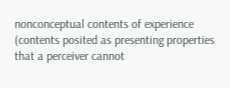nonconceptual contents of experience (contents posited as presenting properties that a perceiver cannot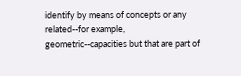identify by means of concepts or any related--for example, geometric--capacities but that are part of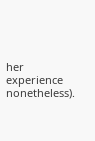her experience nonetheless).